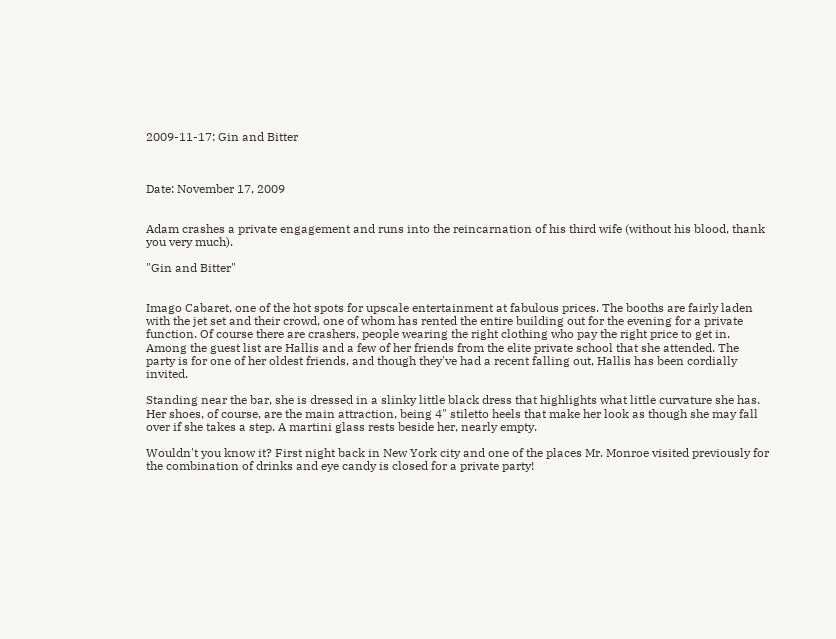2009-11-17: Gin and Bitter



Date: November 17, 2009


Adam crashes a private engagement and runs into the reincarnation of his third wife (without his blood, thank you very much).

"Gin and Bitter"


Imago Cabaret, one of the hot spots for upscale entertainment at fabulous prices. The booths are fairly laden with the jet set and their crowd, one of whom has rented the entire building out for the evening for a private function. Of course there are crashers, people wearing the right clothing who pay the right price to get in. Among the guest list are Hallis and a few of her friends from the elite private school that she attended. The party is for one of her oldest friends, and though they've had a recent falling out, Hallis has been cordially invited.

Standing near the bar, she is dressed in a slinky little black dress that highlights what little curvature she has. Her shoes, of course, are the main attraction, being 4" stiletto heels that make her look as though she may fall over if she takes a step. A martini glass rests beside her, nearly empty.

Wouldn't you know it? First night back in New York city and one of the places Mr. Monroe visited previously for the combination of drinks and eye candy is closed for a private party!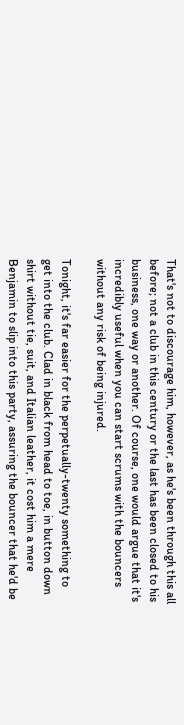That's not to discourage him, however, as he's been through this all before; not a club in this century or the last has been closed to his business, one way or another. Of course, one would argue that it's incredibly useful when you can start scrums with the bouncers without any risk of being injured.

Tonight, it's far easier for the perpetually-twenty something to get into the club. Clad in black from head to toe, in button down shirt without tie, suit, and Italian leather, it cost him a mere Benjamin to slip into this party, assuring the bouncer that he'd be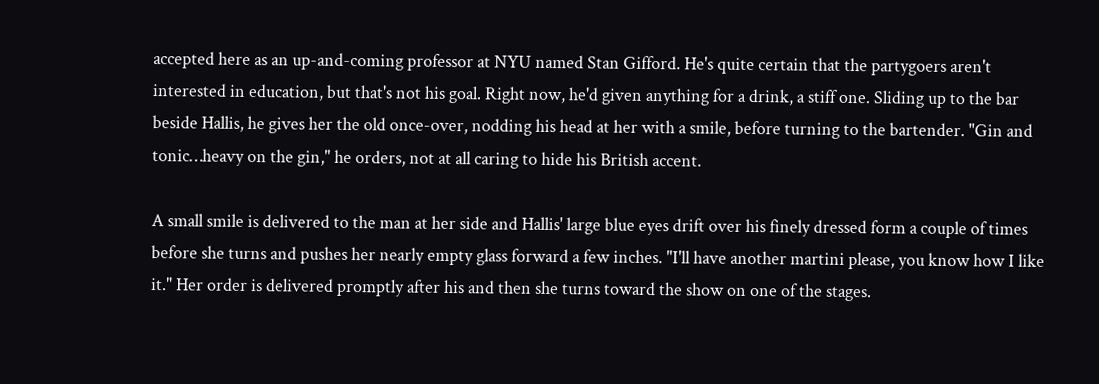accepted here as an up-and-coming professor at NYU named Stan Gifford. He's quite certain that the partygoers aren't interested in education, but that's not his goal. Right now, he'd given anything for a drink, a stiff one. Sliding up to the bar beside Hallis, he gives her the old once-over, nodding his head at her with a smile, before turning to the bartender. "Gin and tonic…heavy on the gin," he orders, not at all caring to hide his British accent.

A small smile is delivered to the man at her side and Hallis' large blue eyes drift over his finely dressed form a couple of times before she turns and pushes her nearly empty glass forward a few inches. "I'll have another martini please, you know how I like it." Her order is delivered promptly after his and then she turns toward the show on one of the stages.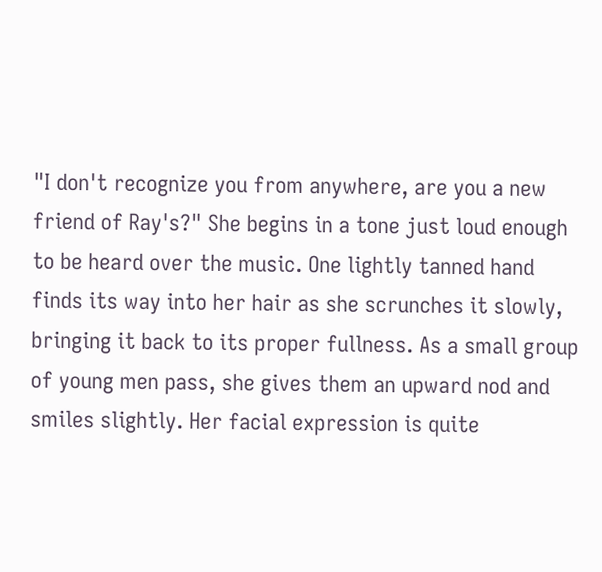"I don't recognize you from anywhere, are you a new friend of Ray's?" She begins in a tone just loud enough to be heard over the music. One lightly tanned hand finds its way into her hair as she scrunches it slowly, bringing it back to its proper fullness. As a small group of young men pass, she gives them an upward nod and smiles slightly. Her facial expression is quite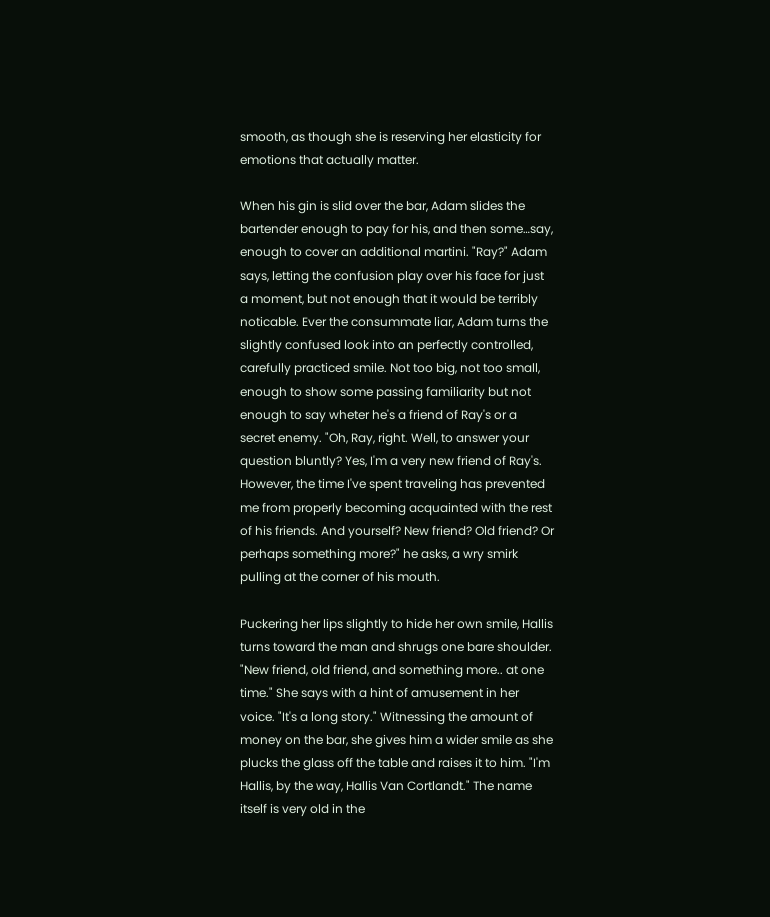smooth, as though she is reserving her elasticity for emotions that actually matter.

When his gin is slid over the bar, Adam slides the bartender enough to pay for his, and then some…say, enough to cover an additional martini. "Ray?" Adam says, letting the confusion play over his face for just a moment, but not enough that it would be terribly noticable. Ever the consummate liar, Adam turns the slightly confused look into an perfectly controlled, carefully practiced smile. Not too big, not too small, enough to show some passing familiarity but not enough to say wheter he's a friend of Ray's or a secret enemy. "Oh, Ray, right. Well, to answer your question bluntly? Yes, I'm a very new friend of Ray's. However, the time I've spent traveling has prevented me from properly becoming acquainted with the rest of his friends. And yourself? New friend? Old friend? Or perhaps something more?" he asks, a wry smirk pulling at the corner of his mouth.

Puckering her lips slightly to hide her own smile, Hallis turns toward the man and shrugs one bare shoulder. "New friend, old friend, and something more.. at one time." She says with a hint of amusement in her voice. "It's a long story." Witnessing the amount of money on the bar, she gives him a wider smile as she plucks the glass off the table and raises it to him. "I'm Hallis, by the way, Hallis Van Cortlandt." The name itself is very old in the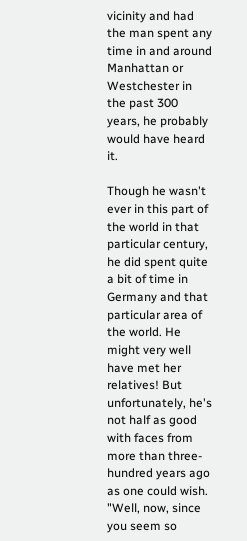vicinity and had the man spent any time in and around Manhattan or Westchester in the past 300 years, he probably would have heard it.

Though he wasn't ever in this part of the world in that particular century, he did spent quite a bit of time in Germany and that particular area of the world. He might very well have met her relatives! But unfortunately, he's not half as good with faces from more than three-hundred years ago as one could wish. "Well, now, since you seem so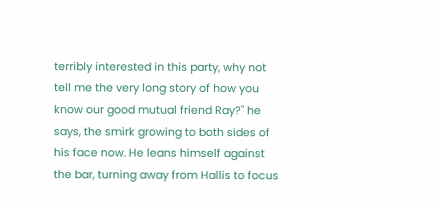terribly interested in this party, why not tell me the very long story of how you know our good mutual friend Ray?" he says, the smirk growing to both sides of his face now. He leans himself against the bar, turning away from Hallis to focus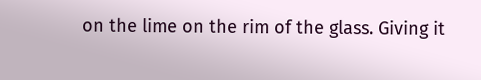on the lime on the rim of the glass. Giving it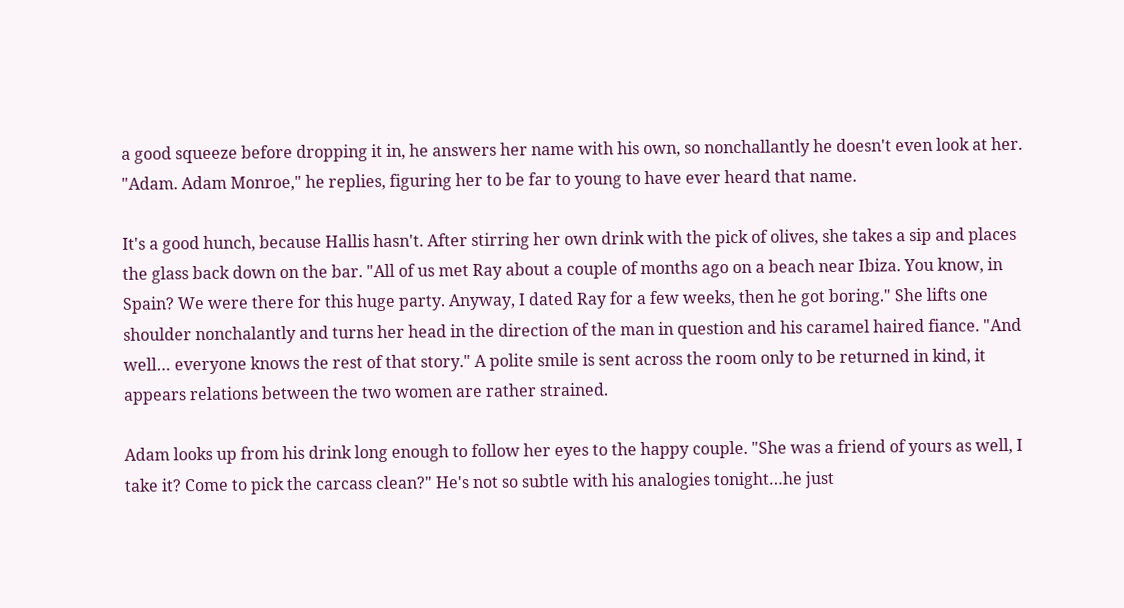a good squeeze before dropping it in, he answers her name with his own, so nonchallantly he doesn't even look at her. "Adam. Adam Monroe," he replies, figuring her to be far to young to have ever heard that name.

It's a good hunch, because Hallis hasn't. After stirring her own drink with the pick of olives, she takes a sip and places the glass back down on the bar. "All of us met Ray about a couple of months ago on a beach near Ibiza. You know, in Spain? We were there for this huge party. Anyway, I dated Ray for a few weeks, then he got boring." She lifts one shoulder nonchalantly and turns her head in the direction of the man in question and his caramel haired fiance. "And well… everyone knows the rest of that story." A polite smile is sent across the room only to be returned in kind, it appears relations between the two women are rather strained.

Adam looks up from his drink long enough to follow her eyes to the happy couple. "She was a friend of yours as well, I take it? Come to pick the carcass clean?" He's not so subtle with his analogies tonight…he just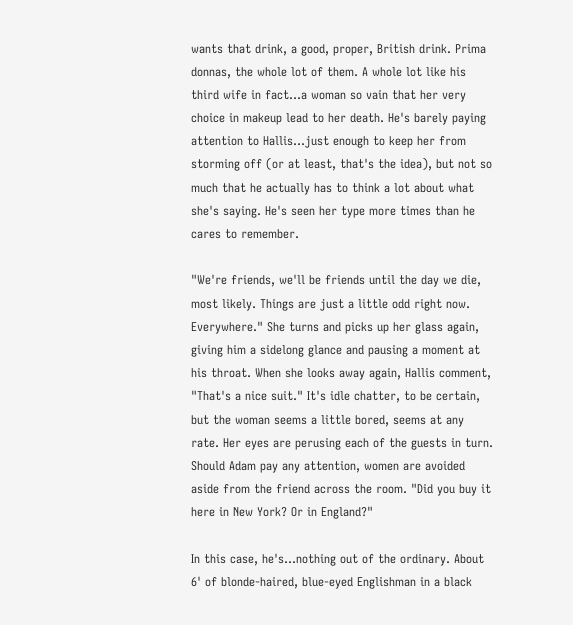wants that drink, a good, proper, British drink. Prima donnas, the whole lot of them. A whole lot like his third wife in fact…a woman so vain that her very choice in makeup lead to her death. He's barely paying attention to Hallis…just enough to keep her from storming off (or at least, that's the idea), but not so much that he actually has to think a lot about what she's saying. He's seen her type more times than he cares to remember.

"We're friends, we'll be friends until the day we die, most likely. Things are just a little odd right now. Everywhere." She turns and picks up her glass again, giving him a sidelong glance and pausing a moment at his throat. When she looks away again, Hallis comment, "That's a nice suit." It's idle chatter, to be certain, but the woman seems a little bored, seems at any rate. Her eyes are perusing each of the guests in turn. Should Adam pay any attention, women are avoided aside from the friend across the room. "Did you buy it here in New York? Or in England?"

In this case, he's…nothing out of the ordinary. About 6' of blonde-haired, blue-eyed Englishman in a black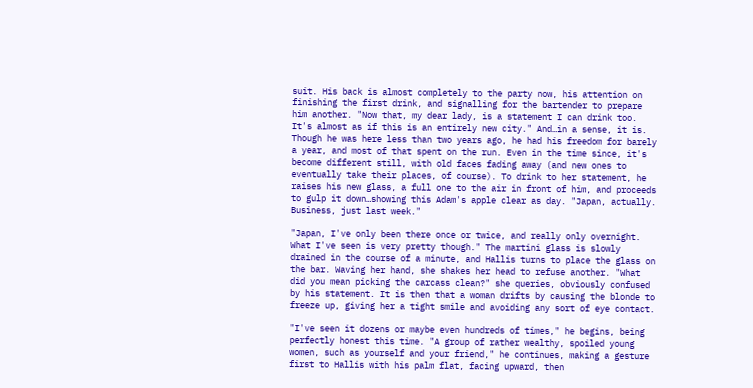suit. His back is almost completely to the party now, his attention on finishing the first drink, and signalling for the bartender to prepare him another. "Now that, my dear lady, is a statement I can drink too. It's almost as if this is an entirely new city." And…in a sense, it is. Though he was here less than two years ago, he had his freedom for barely a year, and most of that spent on the run. Even in the time since, it's become different still, with old faces fading away (and new ones to eventually take their places, of course). To drink to her statement, he raises his new glass, a full one to the air in front of him, and proceeds to gulp it down…showing this Adam's apple clear as day. "Japan, actually. Business, just last week."

"Japan, I've only been there once or twice, and really only overnight. What I've seen is very pretty though." The martini glass is slowly drained in the course of a minute, and Hallis turns to place the glass on the bar. Waving her hand, she shakes her head to refuse another. "What did you mean picking the carcass clean?" she queries, obviously confused by his statement. It is then that a woman drifts by causing the blonde to freeze up, giving her a tight smile and avoiding any sort of eye contact.

"I've seen it dozens or maybe even hundreds of times," he begins, being perfectly honest this time. "A group of rather wealthy, spoiled young women, such as yourself and your friend," he continues, making a gesture first to Hallis with his palm flat, facing upward, then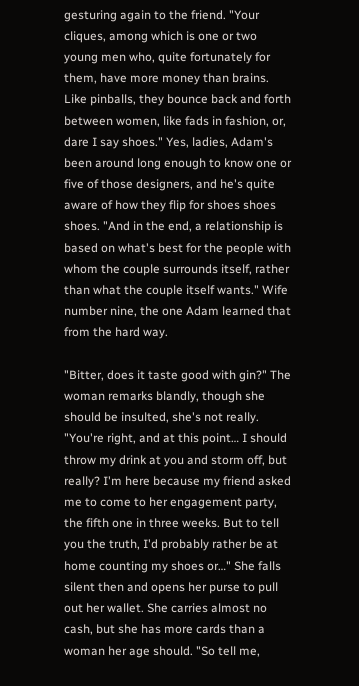gesturing again to the friend. "Your cliques, among which is one or two young men who, quite fortunately for them, have more money than brains. Like pinballs, they bounce back and forth between women, like fads in fashion, or, dare I say shoes." Yes, ladies, Adam's been around long enough to know one or five of those designers, and he's quite aware of how they flip for shoes shoes shoes. "And in the end, a relationship is based on what's best for the people with whom the couple surrounds itself, rather than what the couple itself wants." Wife number nine, the one Adam learned that from the hard way.

"Bitter, does it taste good with gin?" The woman remarks blandly, though she should be insulted, she's not really. "You're right, and at this point… I should throw my drink at you and storm off, but really? I'm here because my friend asked me to come to her engagement party, the fifth one in three weeks. But to tell you the truth, I'd probably rather be at home counting my shoes or…" She falls silent then and opens her purse to pull out her wallet. She carries almost no cash, but she has more cards than a woman her age should. "So tell me,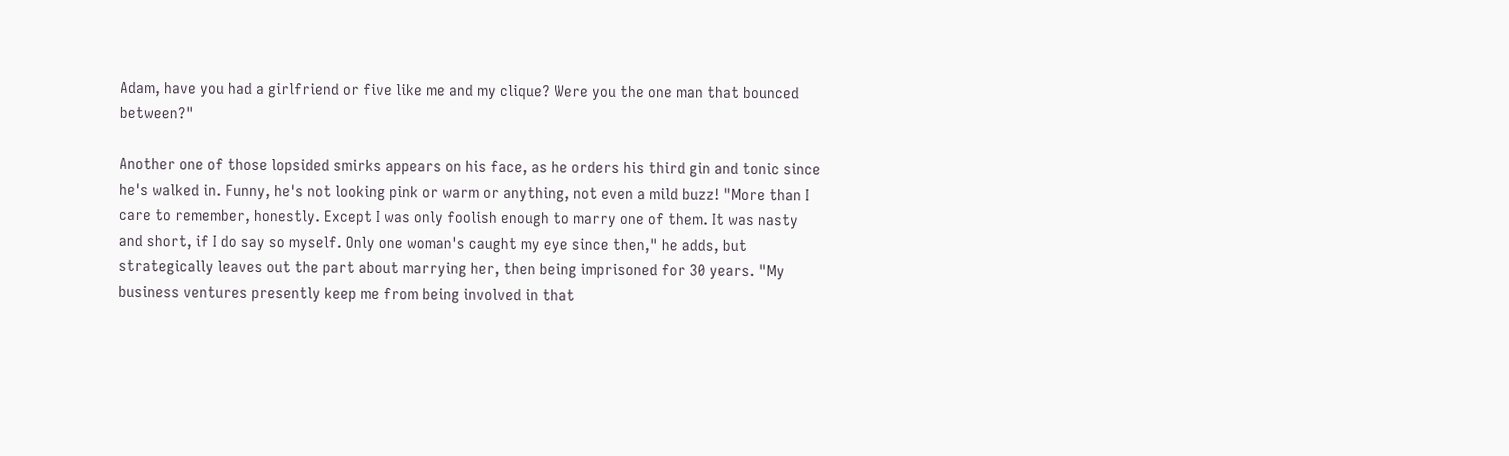Adam, have you had a girlfriend or five like me and my clique? Were you the one man that bounced between?"

Another one of those lopsided smirks appears on his face, as he orders his third gin and tonic since he's walked in. Funny, he's not looking pink or warm or anything, not even a mild buzz! "More than I care to remember, honestly. Except I was only foolish enough to marry one of them. It was nasty and short, if I do say so myself. Only one woman's caught my eye since then," he adds, but strategically leaves out the part about marrying her, then being imprisoned for 30 years. "My business ventures presently keep me from being involved in that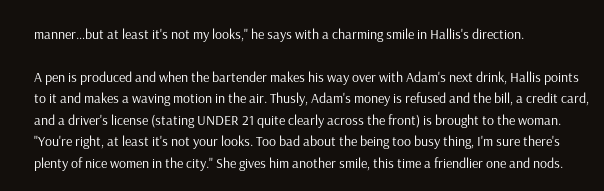manner…but at least it's not my looks," he says with a charming smile in Hallis's direction.

A pen is produced and when the bartender makes his way over with Adam's next drink, Hallis points to it and makes a waving motion in the air. Thusly, Adam's money is refused and the bill, a credit card, and a driver's license (stating UNDER 21 quite clearly across the front) is brought to the woman. "You're right, at least it's not your looks. Too bad about the being too busy thing, I'm sure there's plenty of nice women in the city." She gives him another smile, this time a friendlier one and nods.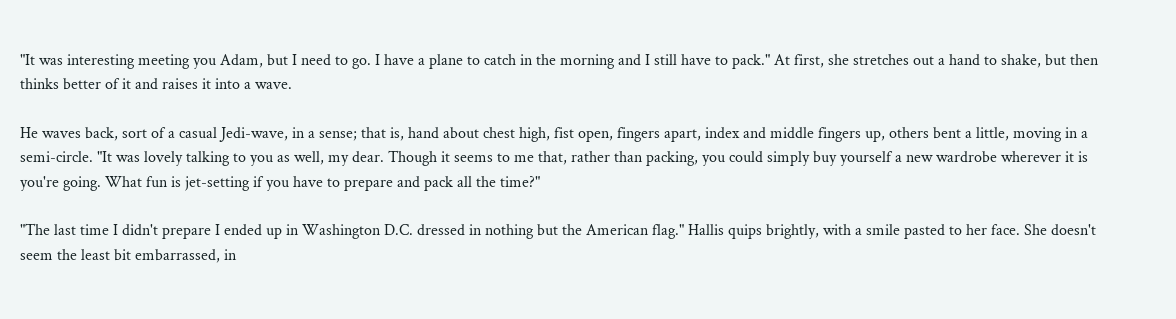"It was interesting meeting you Adam, but I need to go. I have a plane to catch in the morning and I still have to pack." At first, she stretches out a hand to shake, but then thinks better of it and raises it into a wave.

He waves back, sort of a casual Jedi-wave, in a sense; that is, hand about chest high, fist open, fingers apart, index and middle fingers up, others bent a little, moving in a semi-circle. "It was lovely talking to you as well, my dear. Though it seems to me that, rather than packing, you could simply buy yourself a new wardrobe wherever it is you're going. What fun is jet-setting if you have to prepare and pack all the time?"

"The last time I didn't prepare I ended up in Washington D.C. dressed in nothing but the American flag." Hallis quips brightly, with a smile pasted to her face. She doesn't seem the least bit embarrassed, in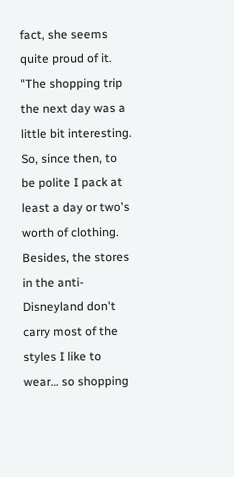fact, she seems quite proud of it. "The shopping trip the next day was a little bit interesting. So, since then, to be polite I pack at least a day or two's worth of clothing. Besides, the stores in the anti-Disneyland don't carry most of the styles I like to wear… so shopping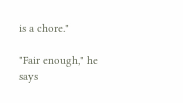is a chore."

"Fair enough," he says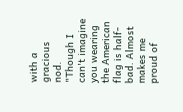with a gracious nod. "Though I can't imagine you wearing the American flag is half-bad. Almost makes me proud of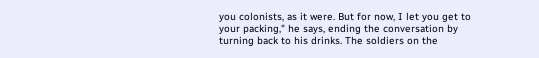you colonists, as it were. But for now, I let you get to your packing," he says, ending the conversation by turning back to his drinks. The soldiers on the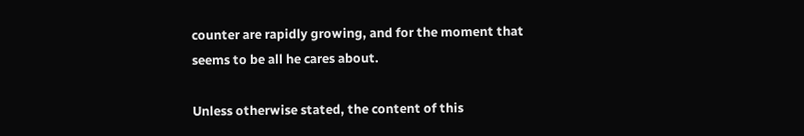counter are rapidly growing, and for the moment that seems to be all he cares about.

Unless otherwise stated, the content of this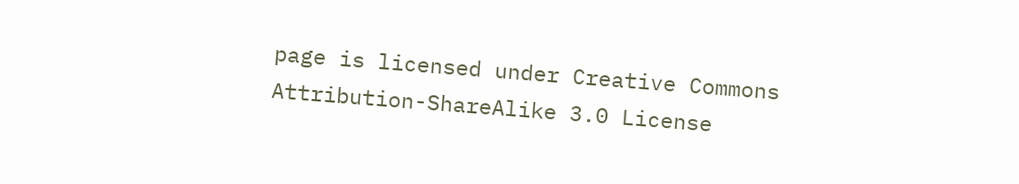page is licensed under Creative Commons Attribution-ShareAlike 3.0 License